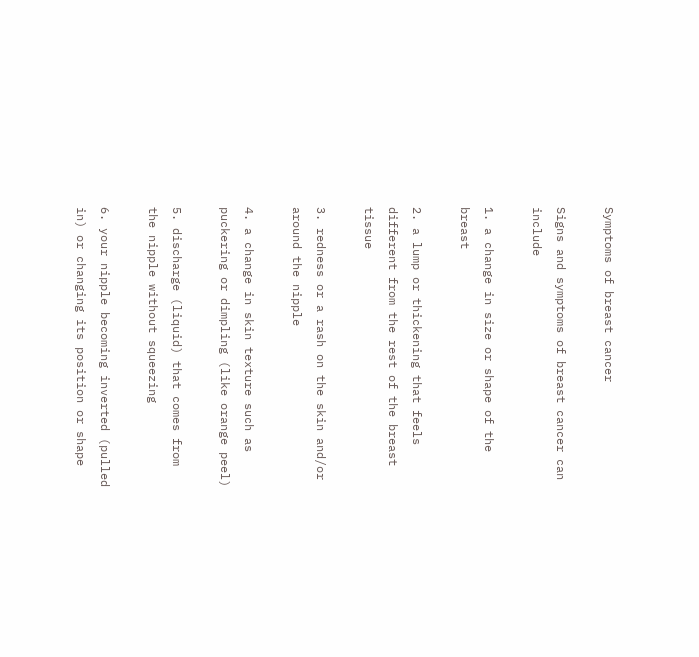Symptoms of breast cancer

Signs and symptoms of breast cancer can include

1. a change in size or shape of the breast

2. a lump or thickening that feels different from the rest of the breast tissue

3. redness or a rash on the skin and/or around the nipple

4. a change in skin texture such as puckering or dimpling (like orange peel)

5. discharge (liquid) that comes from the nipple without squeezing

6. your nipple becoming inverted (pulled in) or changing its position or shape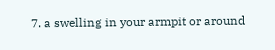7. a swelling in your armpit or around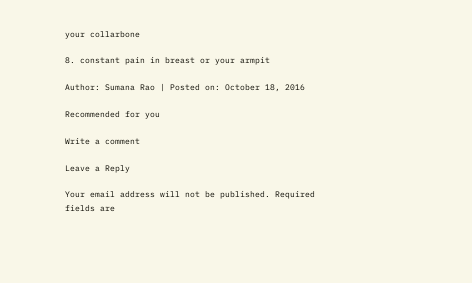your collarbone

8. constant pain in breast or your armpit

Author: Sumana Rao | Posted on: October 18, 2016

Recommended for you

Write a comment

Leave a Reply

Your email address will not be published. Required fields are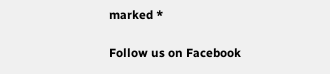marked *

Follow us on Facebook